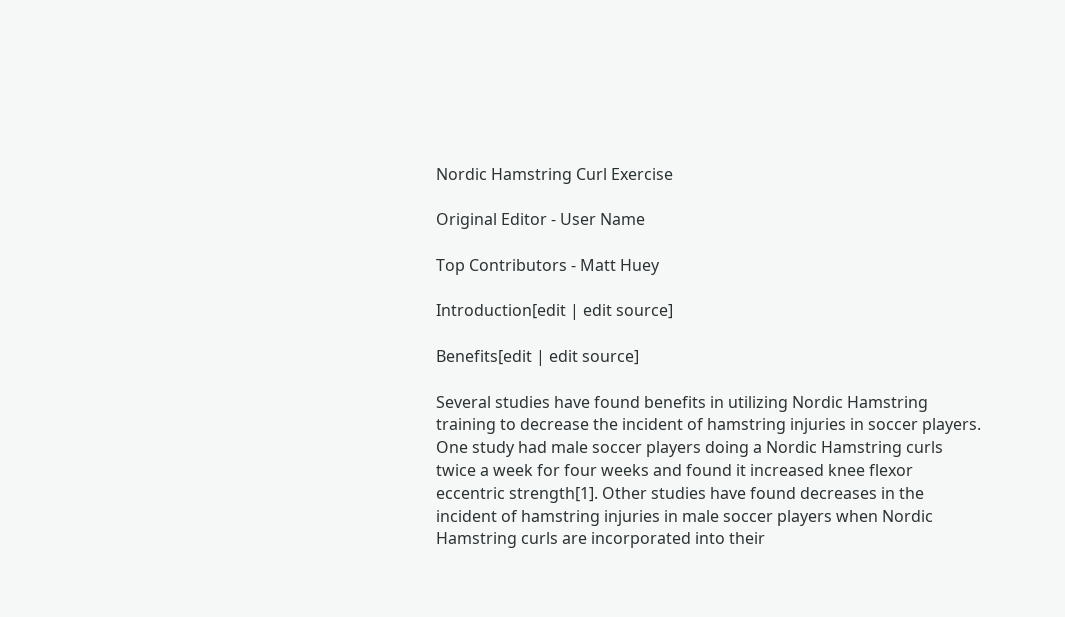Nordic Hamstring Curl Exercise

Original Editor - User Name

Top Contributors - Matt Huey

Introduction[edit | edit source]

Benefits[edit | edit source]

Several studies have found benefits in utilizing Nordic Hamstring training to decrease the incident of hamstring injuries in soccer players. One study had male soccer players doing a Nordic Hamstring curls twice a week for four weeks and found it increased knee flexor eccentric strength[1]. Other studies have found decreases in the incident of hamstring injuries in male soccer players when Nordic Hamstring curls are incorporated into their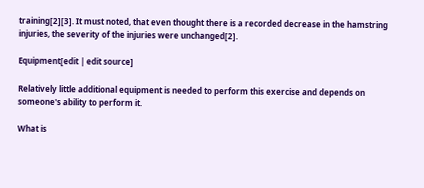training[2][3]. It must noted, that even thought there is a recorded decrease in the hamstring injuries, the severity of the injuries were unchanged[2].

Equipment[edit | edit source]

Relatively little additional equipment is needed to perform this exercise and depends on someone's ability to perform it.

What is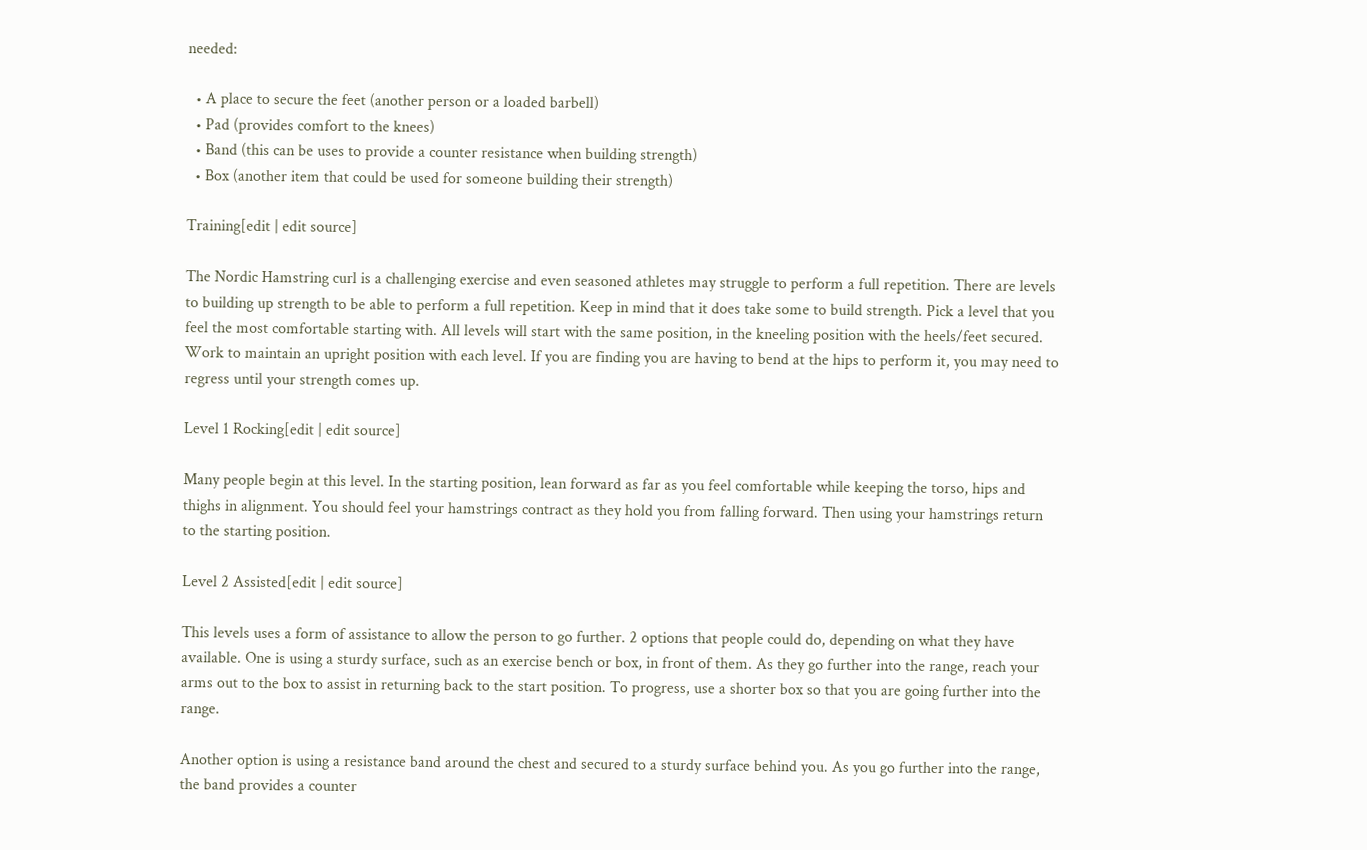needed:

  • A place to secure the feet (another person or a loaded barbell)
  • Pad (provides comfort to the knees)
  • Band (this can be uses to provide a counter resistance when building strength)
  • Box (another item that could be used for someone building their strength)

Training[edit | edit source]

The Nordic Hamstring curl is a challenging exercise and even seasoned athletes may struggle to perform a full repetition. There are levels to building up strength to be able to perform a full repetition. Keep in mind that it does take some to build strength. Pick a level that you feel the most comfortable starting with. All levels will start with the same position, in the kneeling position with the heels/feet secured. Work to maintain an upright position with each level. If you are finding you are having to bend at the hips to perform it, you may need to regress until your strength comes up.

Level 1 Rocking[edit | edit source]

Many people begin at this level. In the starting position, lean forward as far as you feel comfortable while keeping the torso, hips and thighs in alignment. You should feel your hamstrings contract as they hold you from falling forward. Then using your hamstrings return to the starting position.

Level 2 Assisted[edit | edit source]

This levels uses a form of assistance to allow the person to go further. 2 options that people could do, depending on what they have available. One is using a sturdy surface, such as an exercise bench or box, in front of them. As they go further into the range, reach your arms out to the box to assist in returning back to the start position. To progress, use a shorter box so that you are going further into the range.

Another option is using a resistance band around the chest and secured to a sturdy surface behind you. As you go further into the range, the band provides a counter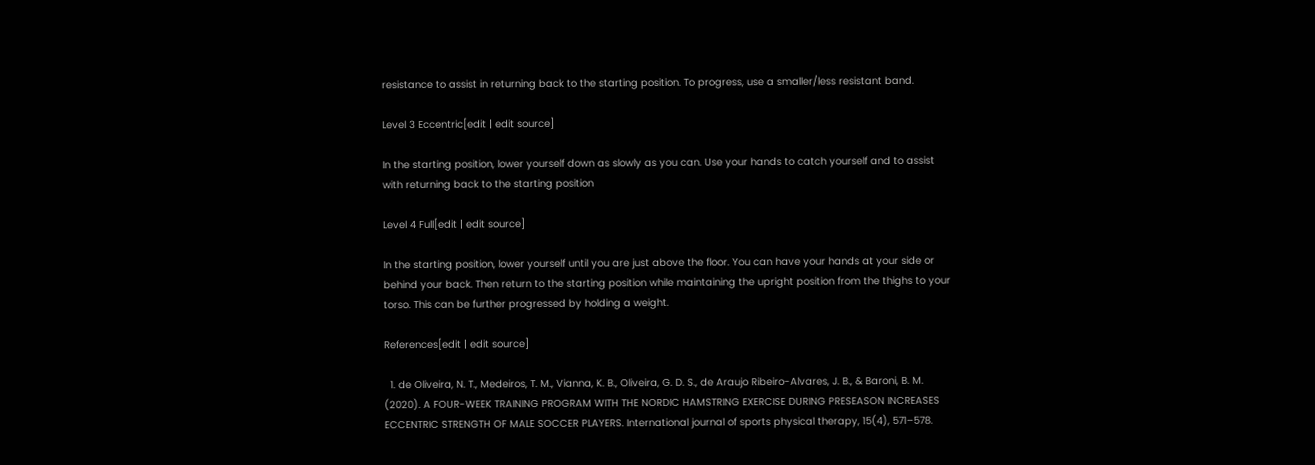resistance to assist in returning back to the starting position. To progress, use a smaller/less resistant band.

Level 3 Eccentric[edit | edit source]

In the starting position, lower yourself down as slowly as you can. Use your hands to catch yourself and to assist with returning back to the starting position

Level 4 Full[edit | edit source]

In the starting position, lower yourself until you are just above the floor. You can have your hands at your side or behind your back. Then return to the starting position while maintaining the upright position from the thighs to your torso. This can be further progressed by holding a weight.

References[edit | edit source]

  1. de Oliveira, N. T., Medeiros, T. M., Vianna, K. B., Oliveira, G. D. S., de Araujo Ribeiro-Alvares, J. B., & Baroni, B. M. (2020). A FOUR-WEEK TRAINING PROGRAM WITH THE NORDIC HAMSTRING EXERCISE DURING PRESEASON INCREASES ECCENTRIC STRENGTH OF MALE SOCCER PLAYERS. International journal of sports physical therapy, 15(4), 571–578.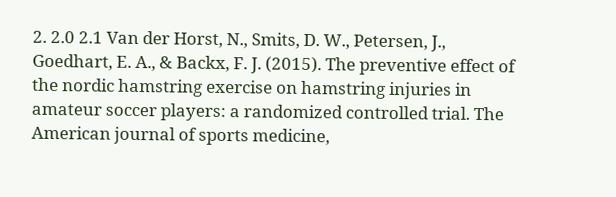2. 2.0 2.1 Van der Horst, N., Smits, D. W., Petersen, J., Goedhart, E. A., & Backx, F. J. (2015). The preventive effect of the nordic hamstring exercise on hamstring injuries in amateur soccer players: a randomized controlled trial. The American journal of sports medicine,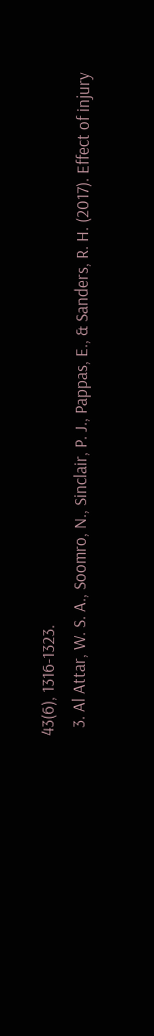43(6), 1316-1323.
  3. Al Attar, W. S. A., Soomro, N., Sinclair, P. J., Pappas, E., & Sanders, R. H. (2017). Effect of injury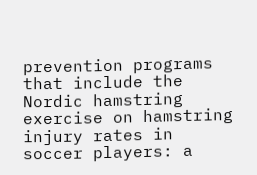prevention programs that include the Nordic hamstring exercise on hamstring injury rates in soccer players: a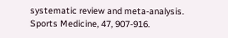systematic review and meta-analysis. Sports Medicine, 47, 907-916.